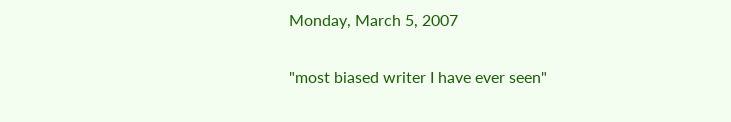Monday, March 5, 2007

"most biased writer I have ever seen"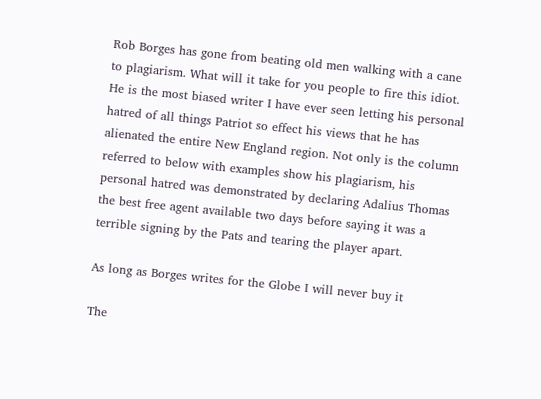Rob Borges has gone from beating old men walking with a cane to plagiarism. What will it take for you people to fire this idiot. He is the most biased writer I have ever seen letting his personal hatred of all things Patriot so effect his views that he has alienated the entire New England region. Not only is the column referred to below with examples show his plagiarism, his personal hatred was demonstrated by declaring Adalius Thomas the best free agent available two days before saying it was a terrible signing by the Pats and tearing the player apart.

As long as Borges writes for the Globe I will never buy it

The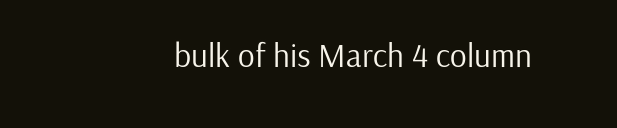bulk of his March 4 column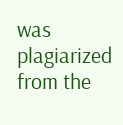was plagiarized from the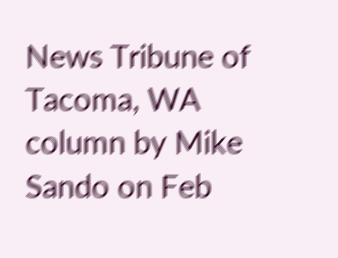News Tribune of Tacoma, WA column by Mike Sando on Feb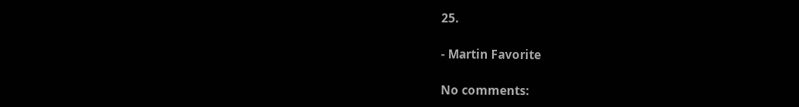25.

- Martin Favorite

No comments: